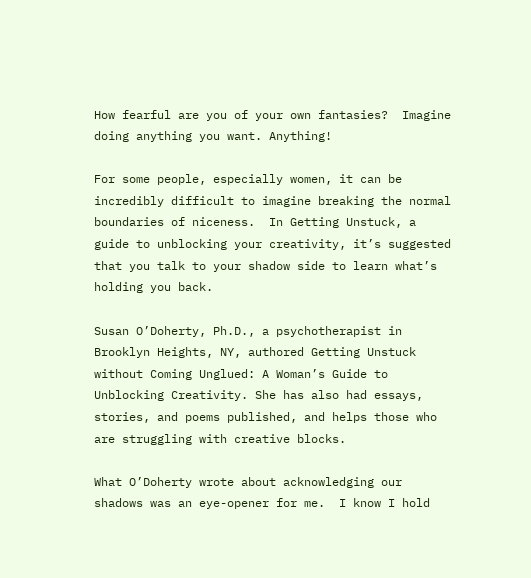How fearful are you of your own fantasies?  Imagine doing anything you want. Anything!

For some people, especially women, it can be incredibly difficult to imagine breaking the normal boundaries of niceness.  In Getting Unstuck, a guide to unblocking your creativity, it’s suggested that you talk to your shadow side to learn what’s holding you back.

Susan O’Doherty, Ph.D., a psychotherapist in Brooklyn Heights, NY, authored Getting Unstuck without Coming Unglued: A Woman’s Guide to Unblocking Creativity. She has also had essays, stories, and poems published, and helps those who are struggling with creative blocks.

What O’Doherty wrote about acknowledging our shadows was an eye-opener for me.  I know I hold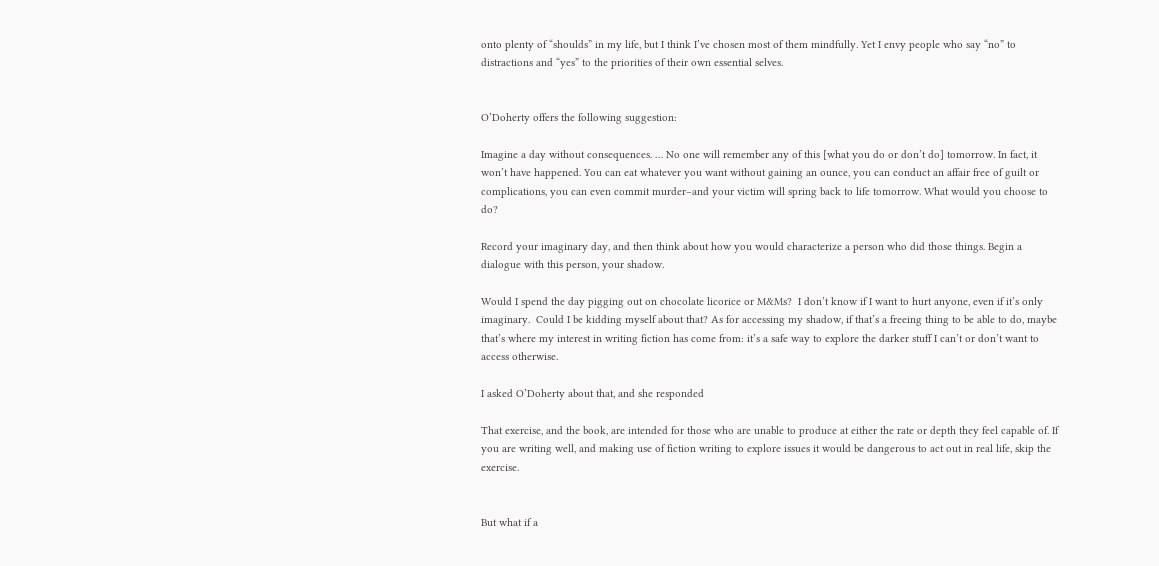onto plenty of “shoulds” in my life, but I think I’ve chosen most of them mindfully. Yet I envy people who say “no” to distractions and “yes” to the priorities of their own essential selves.


O’Doherty offers the following suggestion:

Imagine a day without consequences. … No one will remember any of this [what you do or don’t do] tomorrow. In fact, it won’t have happened. You can eat whatever you want without gaining an ounce, you can conduct an affair free of guilt or complications, you can even commit murder–and your victim will spring back to life tomorrow. What would you choose to do?

Record your imaginary day, and then think about how you would characterize a person who did those things. Begin a dialogue with this person, your shadow.

Would I spend the day pigging out on chocolate licorice or M&Ms?  I don’t know if I want to hurt anyone, even if it’s only imaginary.  Could I be kidding myself about that? As for accessing my shadow, if that’s a freeing thing to be able to do, maybe that’s where my interest in writing fiction has come from: it’s a safe way to explore the darker stuff I can’t or don’t want to access otherwise.

I asked O’Doherty about that, and she responded

That exercise, and the book, are intended for those who are unable to produce at either the rate or depth they feel capable of. If you are writing well, and making use of fiction writing to explore issues it would be dangerous to act out in real life, skip the exercise.


But what if a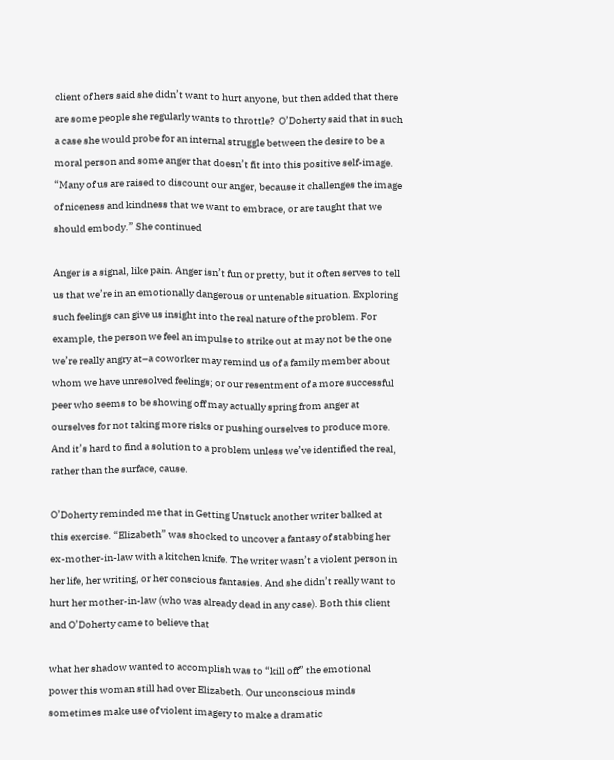client of hers said she didn’t want to hurt anyone, but then added that there are some people she regularly wants to throttle?  O’Doherty said that in such a case she would probe for an internal struggle between the desire to be a moral person and some anger that doesn’t fit into this positive self-image. “Many of us are raised to discount our anger, because it challenges the image of niceness and kindness that we want to embrace, or are taught that we should embody.” She continued

Anger is a signal, like pain. Anger isn’t fun or pretty, but it often serves to tell us that we’re in an emotionally dangerous or untenable situation. Exploring such feelings can give us insight into the real nature of the problem. For example, the person we feel an impulse to strike out at may not be the one we’re really angry at–a coworker may remind us of a family member about whom we have unresolved feelings; or our resentment of a more successful peer who seems to be showing off may actually spring from anger at ourselves for not taking more risks or pushing ourselves to produce more. And it’s hard to find a solution to a problem unless we’ve identified the real, rather than the surface, cause.

O’Doherty reminded me that in Getting Unstuck another writer balked at this exercise. “Elizabeth” was shocked to uncover a fantasy of stabbing her ex-mother-in-law with a kitchen knife. The writer wasn’t a violent person in her life, her writing, or her conscious fantasies. And she didn’t really want to hurt her mother-in-law (who was already dead in any case). Both this client and O’Doherty came to believe that

what her shadow wanted to accomplish was to “kill off” the emotional power this woman still had over Elizabeth. Our unconscious minds sometimes make use of violent imagery to make a dramatic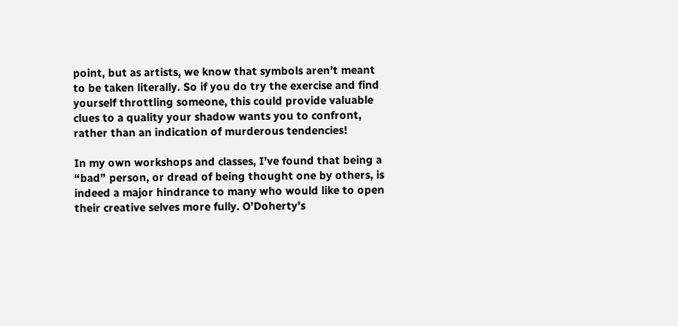point, but as artists, we know that symbols aren’t meant to be taken literally. So if you do try the exercise and find yourself throttling someone, this could provide valuable clues to a quality your shadow wants you to confront, rather than an indication of murderous tendencies!

In my own workshops and classes, I’ve found that being a “bad” person, or dread of being thought one by others, is indeed a major hindrance to many who would like to open their creative selves more fully. O’Doherty’s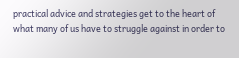practical advice and strategies get to the heart of what many of us have to struggle against in order to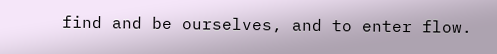find and be ourselves, and to enter flow.